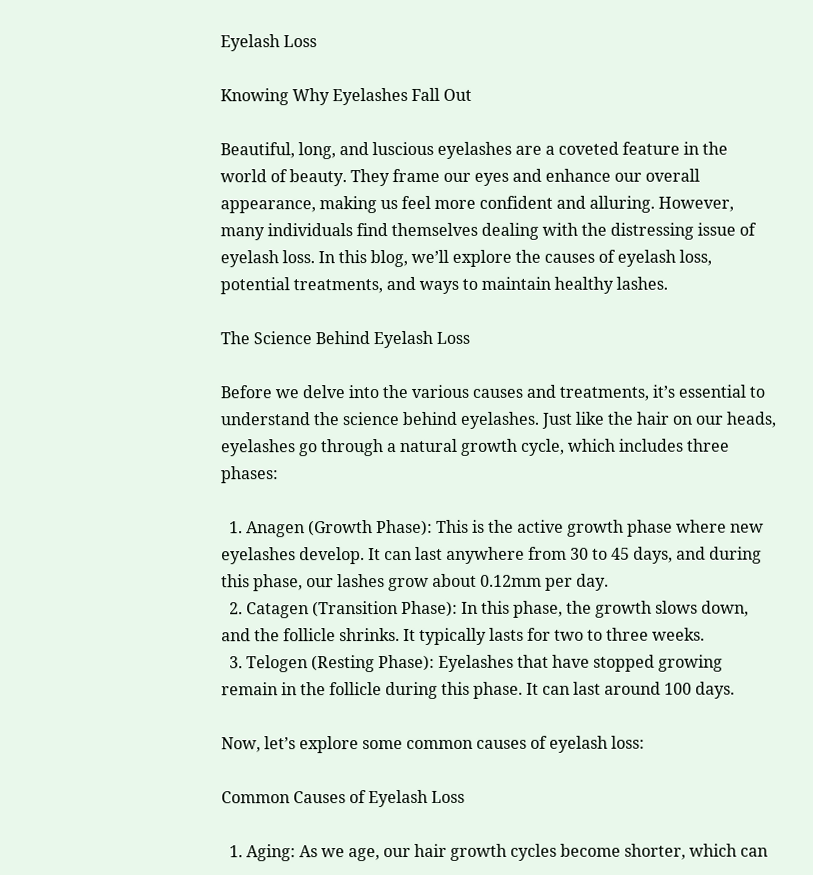Eyelash Loss

Knowing Why Eyelashes Fall Out

Beautiful, long, and luscious eyelashes are a coveted feature in the world of beauty. They frame our eyes and enhance our overall appearance, making us feel more confident and alluring. However, many individuals find themselves dealing with the distressing issue of eyelash loss. In this blog, we’ll explore the causes of eyelash loss, potential treatments, and ways to maintain healthy lashes.

The Science Behind Eyelash Loss

Before we delve into the various causes and treatments, it’s essential to understand the science behind eyelashes. Just like the hair on our heads, eyelashes go through a natural growth cycle, which includes three phases:

  1. Anagen (Growth Phase): This is the active growth phase where new eyelashes develop. It can last anywhere from 30 to 45 days, and during this phase, our lashes grow about 0.12mm per day.
  2. Catagen (Transition Phase): In this phase, the growth slows down, and the follicle shrinks. It typically lasts for two to three weeks.
  3. Telogen (Resting Phase): Eyelashes that have stopped growing remain in the follicle during this phase. It can last around 100 days.

Now, let’s explore some common causes of eyelash loss:

Common Causes of Eyelash Loss

  1. Aging: As we age, our hair growth cycles become shorter, which can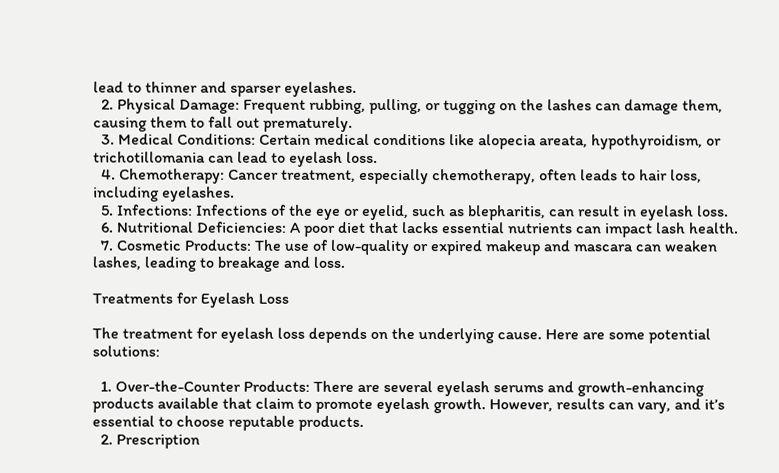lead to thinner and sparser eyelashes.
  2. Physical Damage: Frequent rubbing, pulling, or tugging on the lashes can damage them, causing them to fall out prematurely.
  3. Medical Conditions: Certain medical conditions like alopecia areata, hypothyroidism, or trichotillomania can lead to eyelash loss.
  4. Chemotherapy: Cancer treatment, especially chemotherapy, often leads to hair loss, including eyelashes.
  5. Infections: Infections of the eye or eyelid, such as blepharitis, can result in eyelash loss.
  6. Nutritional Deficiencies: A poor diet that lacks essential nutrients can impact lash health.
  7. Cosmetic Products: The use of low-quality or expired makeup and mascara can weaken lashes, leading to breakage and loss.

Treatments for Eyelash Loss

The treatment for eyelash loss depends on the underlying cause. Here are some potential solutions:

  1. Over-the-Counter Products: There are several eyelash serums and growth-enhancing products available that claim to promote eyelash growth. However, results can vary, and it’s essential to choose reputable products.
  2. Prescription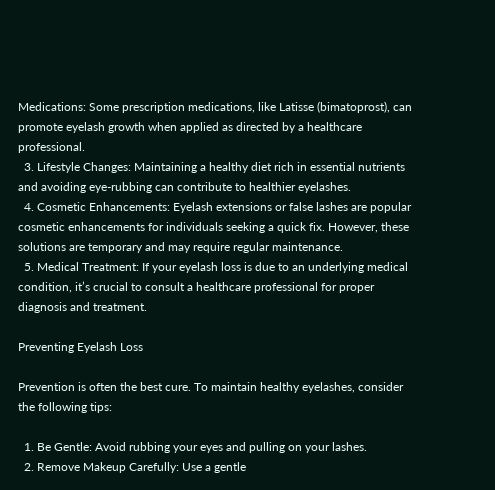Medications: Some prescription medications, like Latisse (bimatoprost), can promote eyelash growth when applied as directed by a healthcare professional.
  3. Lifestyle Changes: Maintaining a healthy diet rich in essential nutrients and avoiding eye-rubbing can contribute to healthier eyelashes.
  4. Cosmetic Enhancements: Eyelash extensions or false lashes are popular cosmetic enhancements for individuals seeking a quick fix. However, these solutions are temporary and may require regular maintenance.
  5. Medical Treatment: If your eyelash loss is due to an underlying medical condition, it’s crucial to consult a healthcare professional for proper diagnosis and treatment.

Preventing Eyelash Loss

Prevention is often the best cure. To maintain healthy eyelashes, consider the following tips:

  1. Be Gentle: Avoid rubbing your eyes and pulling on your lashes.
  2. Remove Makeup Carefully: Use a gentle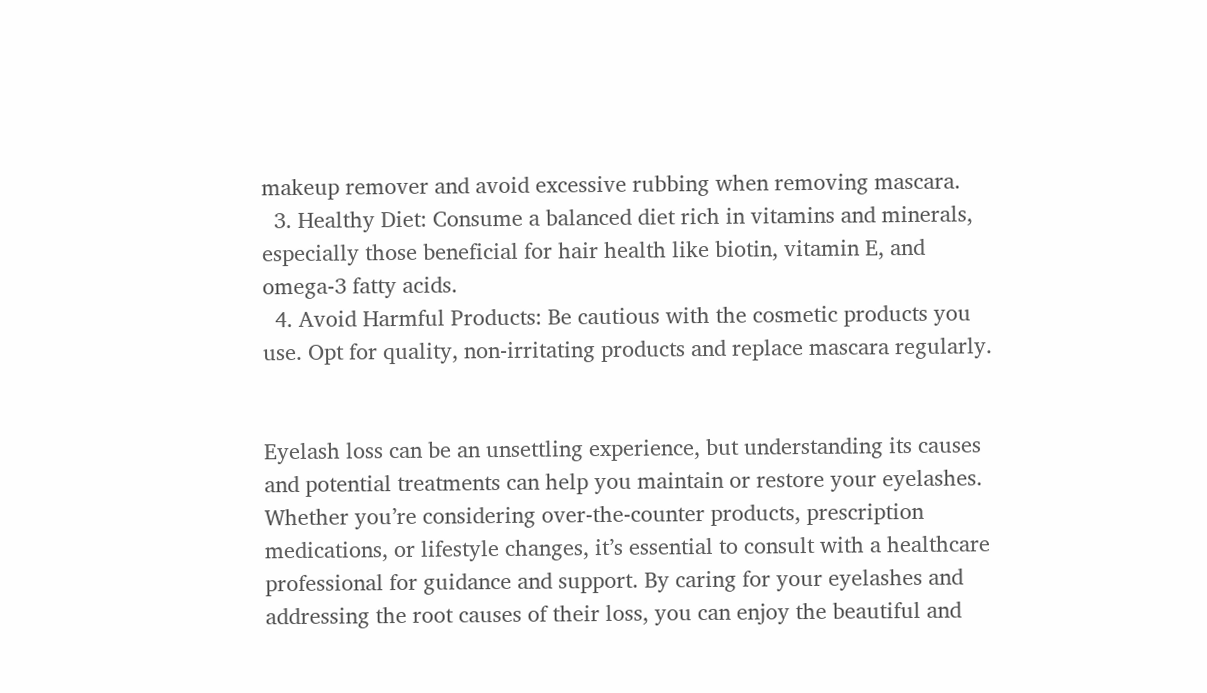makeup remover and avoid excessive rubbing when removing mascara.
  3. Healthy Diet: Consume a balanced diet rich in vitamins and minerals, especially those beneficial for hair health like biotin, vitamin E, and omega-3 fatty acids.
  4. Avoid Harmful Products: Be cautious with the cosmetic products you use. Opt for quality, non-irritating products and replace mascara regularly.


Eyelash loss can be an unsettling experience, but understanding its causes and potential treatments can help you maintain or restore your eyelashes. Whether you’re considering over-the-counter products, prescription medications, or lifestyle changes, it’s essential to consult with a healthcare professional for guidance and support. By caring for your eyelashes and addressing the root causes of their loss, you can enjoy the beautiful and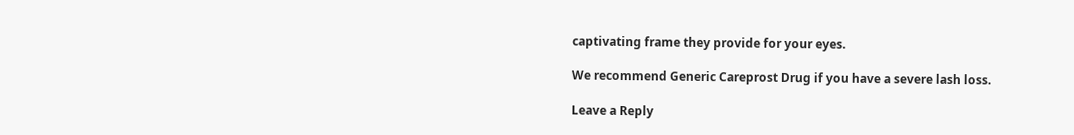captivating frame they provide for your eyes.

We recommend Generic Careprost Drug if you have a severe lash loss.

Leave a Reply